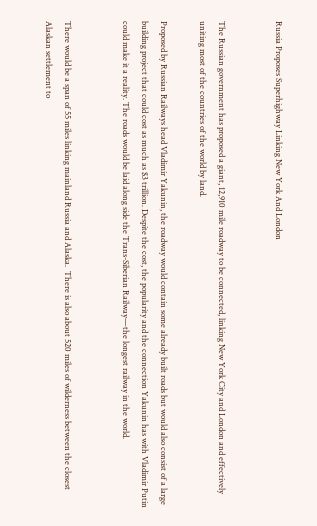Russia Proposes Superhighway Linking New York And London


The Russian government has proposed a giant, 12,910 mile roadway to be connected, linking New York City and London and effectively uniting most of the countries of the world by land.

Proposed by Russian Railways head Vladimir Yakunin, the roadway would contain some already built roads but would also consist of a large building project that could cost as much as $3 trillion. Despite the cost, the popularity and the connection Yakunin has with Vladimir Putin could make it a reality. The roads would be laid along side the Trans-Siberian Railway—the longest railway in the world.


There would be a span of 55 miles linking mainland Russia and Alaska.  There is also about 520 miles of wilderness between the closest Alaskan settlement to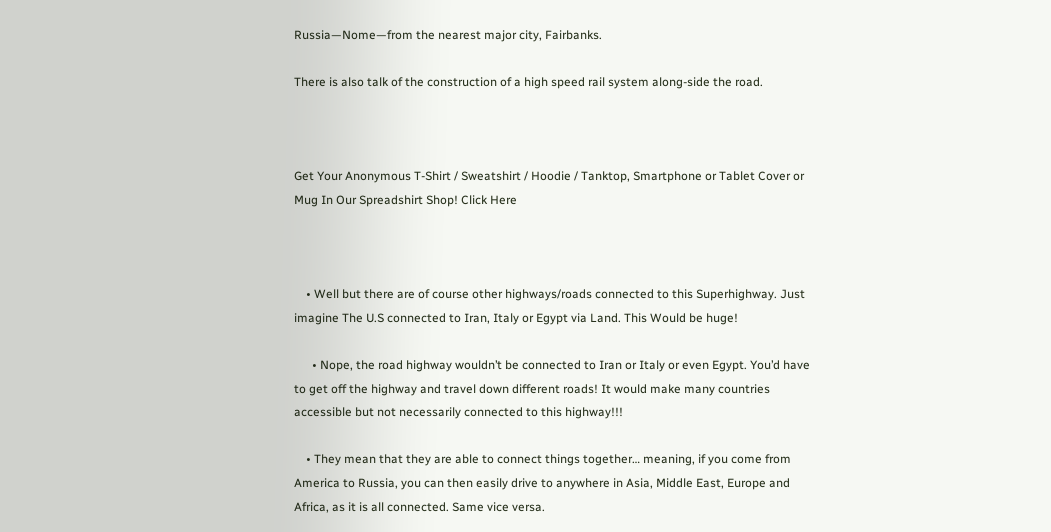Russia—Nome—from the nearest major city, Fairbanks.

There is also talk of the construction of a high speed rail system along-side the road.



Get Your Anonymous T-Shirt / Sweatshirt / Hoodie / Tanktop, Smartphone or Tablet Cover or Mug In Our Spreadshirt Shop! Click Here



    • Well but there are of course other highways/roads connected to this Superhighway. Just imagine The U.S connected to Iran, Italy or Egypt via Land. This Would be huge!

      • Nope, the road highway wouldn’t be connected to Iran or Italy or even Egypt. You’d have to get off the highway and travel down different roads! It would make many countries accessible but not necessarily connected to this highway!!!

    • They mean that they are able to connect things together… meaning, if you come from America to Russia, you can then easily drive to anywhere in Asia, Middle East, Europe and Africa, as it is all connected. Same vice versa.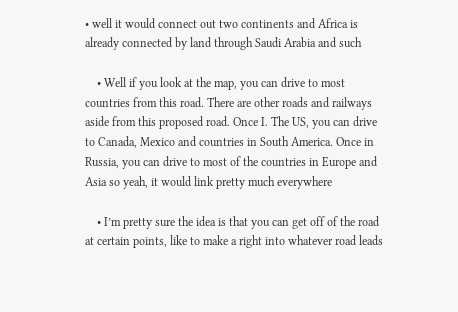• well it would connect out two continents and Africa is already connected by land through Saudi Arabia and such

    • Well if you look at the map, you can drive to most countries from this road. There are other roads and railways aside from this proposed road. Once I. The US, you can drive to Canada, Mexico and countries in South America. Once in Russia, you can drive to most of the countries in Europe and Asia so yeah, it would link pretty much everywhere

    • I’m pretty sure the idea is that you can get off of the road at certain points, like to make a right into whatever road leads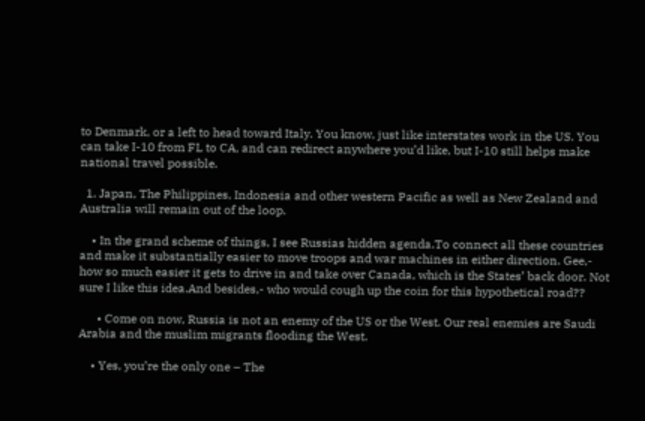to Denmark, or a left to head toward Italy. You know, just like interstates work in the US. You can take I-10 from FL to CA, and can redirect anywhere you’d like, but I-10 still helps make national travel possible.

  1. Japan, The Philippines, Indonesia and other western Pacific as well as New Zealand and Australia will remain out of the loop.

    • In the grand scheme of things, I see Russias hidden agenda.To connect all these countries and make it substantially easier to move troops and war machines in either direction. Gee,- how so much easier it gets to drive in and take over Canada, which is the States’ back door. Not sure I like this idea.And besides,- who would cough up the coin for this hypothetical road??

      • Come on now, Russia is not an enemy of the US or the West. Our real enemies are Saudi Arabia and the muslim migrants flooding the West.

    • Yes, you’re the only one – The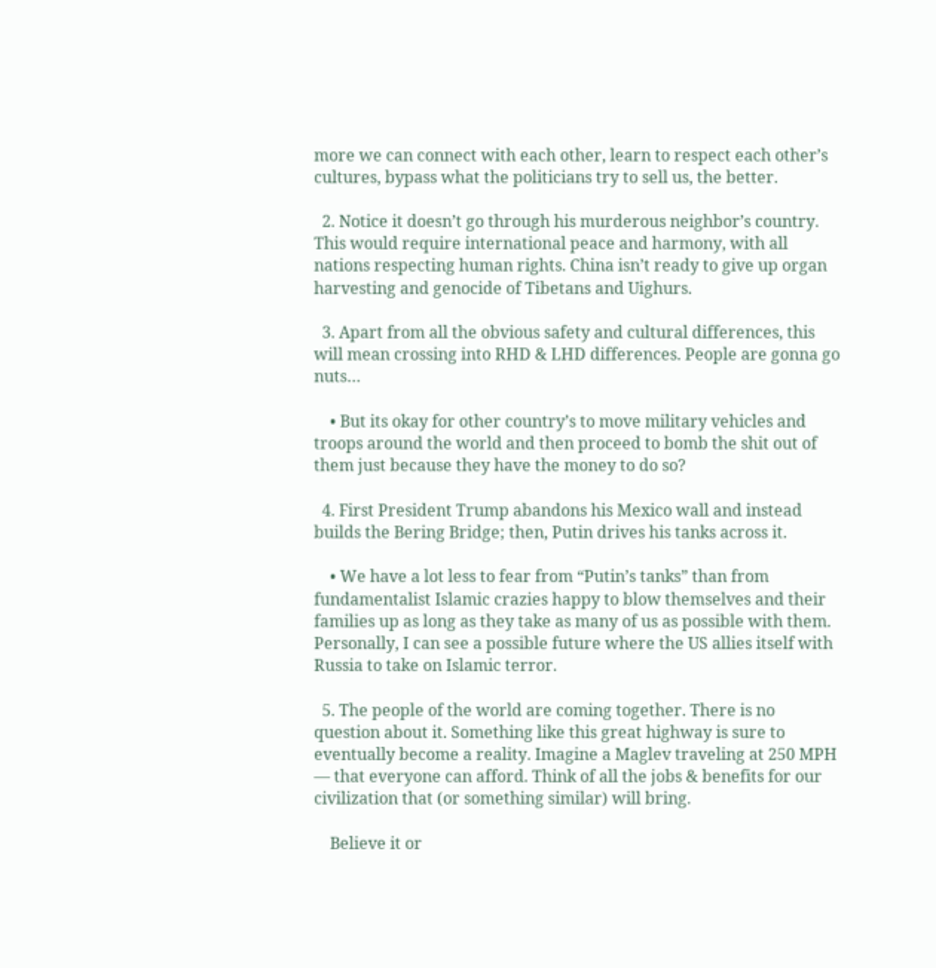more we can connect with each other, learn to respect each other’s cultures, bypass what the politicians try to sell us, the better.

  2. Notice it doesn’t go through his murderous neighbor’s country. This would require international peace and harmony, with all nations respecting human rights. China isn’t ready to give up organ harvesting and genocide of Tibetans and Uighurs.

  3. Apart from all the obvious safety and cultural differences, this will mean crossing into RHD & LHD differences. People are gonna go nuts…

    • But its okay for other country’s to move military vehicles and troops around the world and then proceed to bomb the shit out of them just because they have the money to do so?

  4. First President Trump abandons his Mexico wall and instead builds the Bering Bridge; then, Putin drives his tanks across it.

    • We have a lot less to fear from “Putin’s tanks” than from fundamentalist Islamic crazies happy to blow themselves and their families up as long as they take as many of us as possible with them. Personally, I can see a possible future where the US allies itself with Russia to take on Islamic terror.

  5. The people of the world are coming together. There is no question about it. Something like this great highway is sure to eventually become a reality. Imagine a Maglev traveling at 250 MPH — that everyone can afford. Think of all the jobs & benefits for our civilization that (or something similar) will bring.

    Believe it or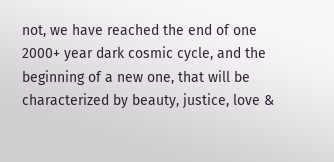not, we have reached the end of one 2000+ year dark cosmic cycle, and the beginning of a new one, that will be characterized by beauty, justice, love &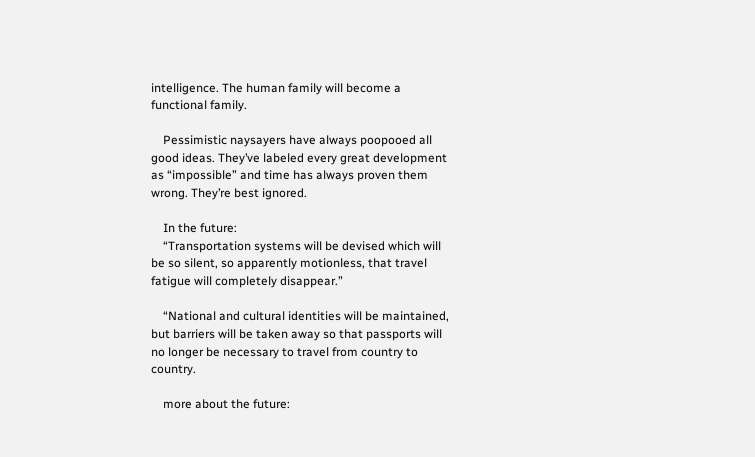intelligence. The human family will become a functional family.

    Pessimistic naysayers have always poopooed all good ideas. They’ve labeled every great development as “impossible” and time has always proven them wrong. They’re best ignored.

    In the future:
    “Transportation systems will be devised which will be so silent, so apparently motionless, that travel fatigue will completely disappear.”

    “National and cultural identities will be maintained, but barriers will be taken away so that passports will no longer be necessary to travel from country to country.

    more about the future: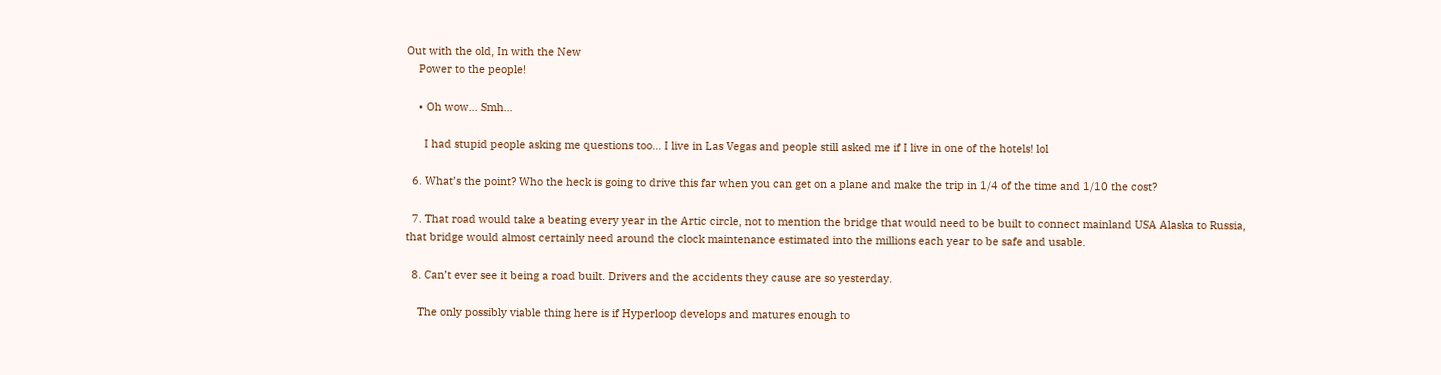Out with the old, In with the New
    Power to the people!

    • Oh wow… Smh…

      I had stupid people asking me questions too… I live in Las Vegas and people still asked me if I live in one of the hotels! lol

  6. What’s the point? Who the heck is going to drive this far when you can get on a plane and make the trip in 1/4 of the time and 1/10 the cost?

  7. That road would take a beating every year in the Artic circle, not to mention the bridge that would need to be built to connect mainland USA Alaska to Russia, that bridge would almost certainly need around the clock maintenance estimated into the millions each year to be safe and usable.

  8. Can’t ever see it being a road built. Drivers and the accidents they cause are so yesterday.

    The only possibly viable thing here is if Hyperloop develops and matures enough to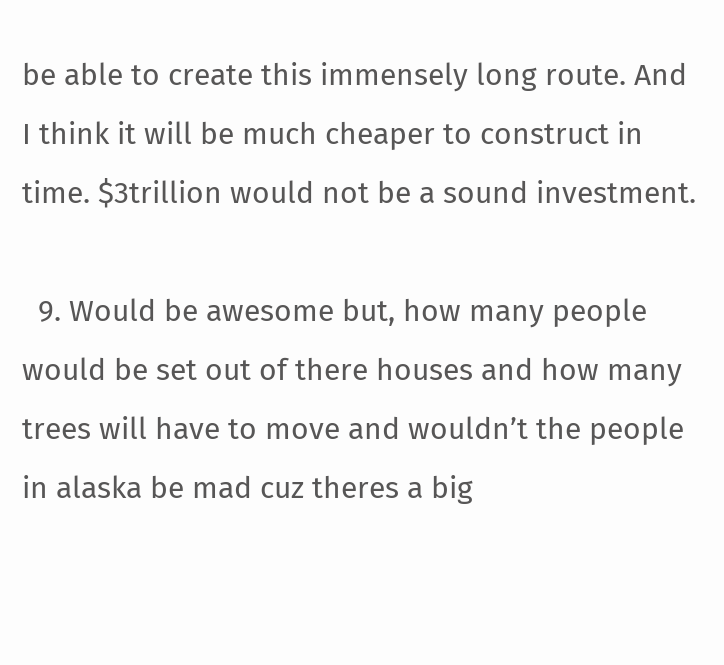be able to create this immensely long route. And I think it will be much cheaper to construct in time. $3trillion would not be a sound investment.

  9. Would be awesome but, how many people would be set out of there houses and how many trees will have to move and wouldn’t the people in alaska be mad cuz theres a big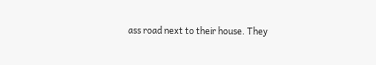ass road next to their house. They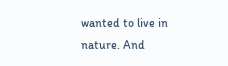wanted to live in nature. And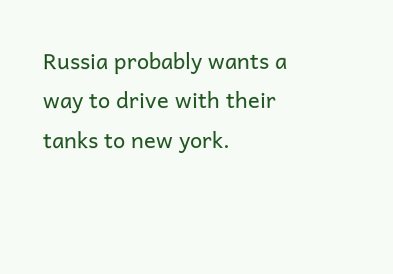Russia probably wants a way to drive with their tanks to new york.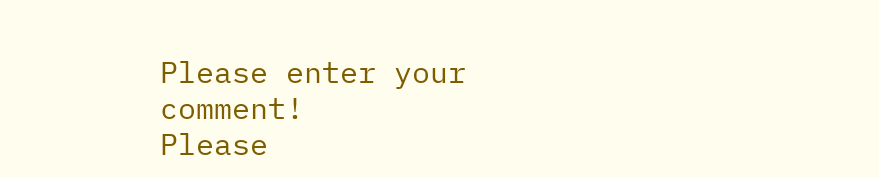Please enter your comment!
Please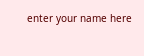enter your name here